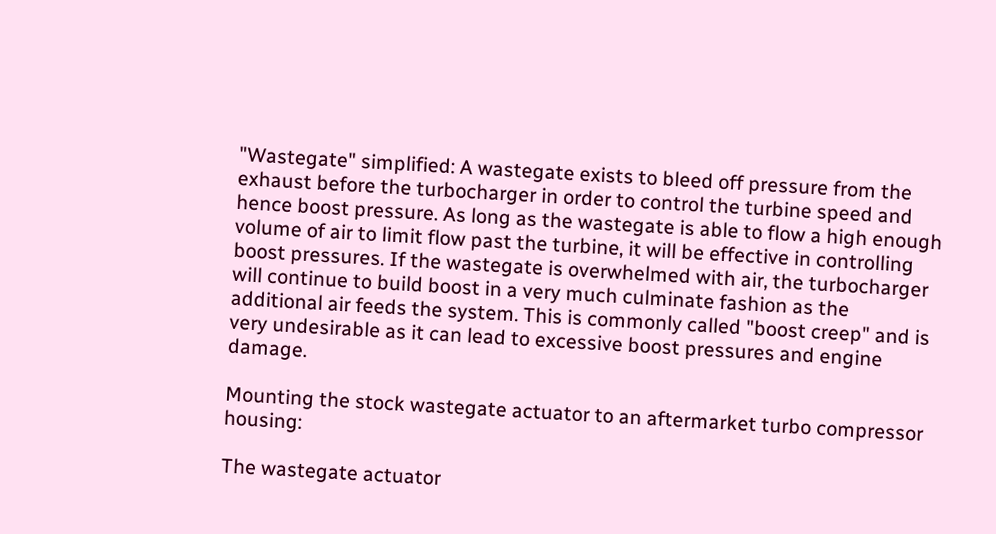"Wastegate" simplified: A wastegate exists to bleed off pressure from the exhaust before the turbocharger in order to control the turbine speed and hence boost pressure. As long as the wastegate is able to flow a high enough volume of air to limit flow past the turbine, it will be effective in controlling boost pressures. If the wastegate is overwhelmed with air, the turbocharger will continue to build boost in a very much culminate fashion as the additional air feeds the system. This is commonly called "boost creep" and is very undesirable as it can lead to excessive boost pressures and engine damage.

Mounting the stock wastegate actuator to an aftermarket turbo compressor housing:

The wastegate actuator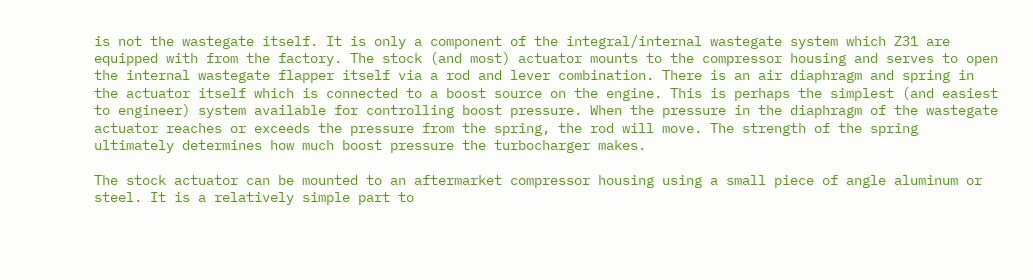is not the wastegate itself. It is only a component of the integral/internal wastegate system which Z31 are equipped with from the factory. The stock (and most) actuator mounts to the compressor housing and serves to open the internal wastegate flapper itself via a rod and lever combination. There is an air diaphragm and spring in the actuator itself which is connected to a boost source on the engine. This is perhaps the simplest (and easiest to engineer) system available for controlling boost pressure. When the pressure in the diaphragm of the wastegate actuator reaches or exceeds the pressure from the spring, the rod will move. The strength of the spring ultimately determines how much boost pressure the turbocharger makes.

The stock actuator can be mounted to an aftermarket compressor housing using a small piece of angle aluminum or steel. It is a relatively simple part to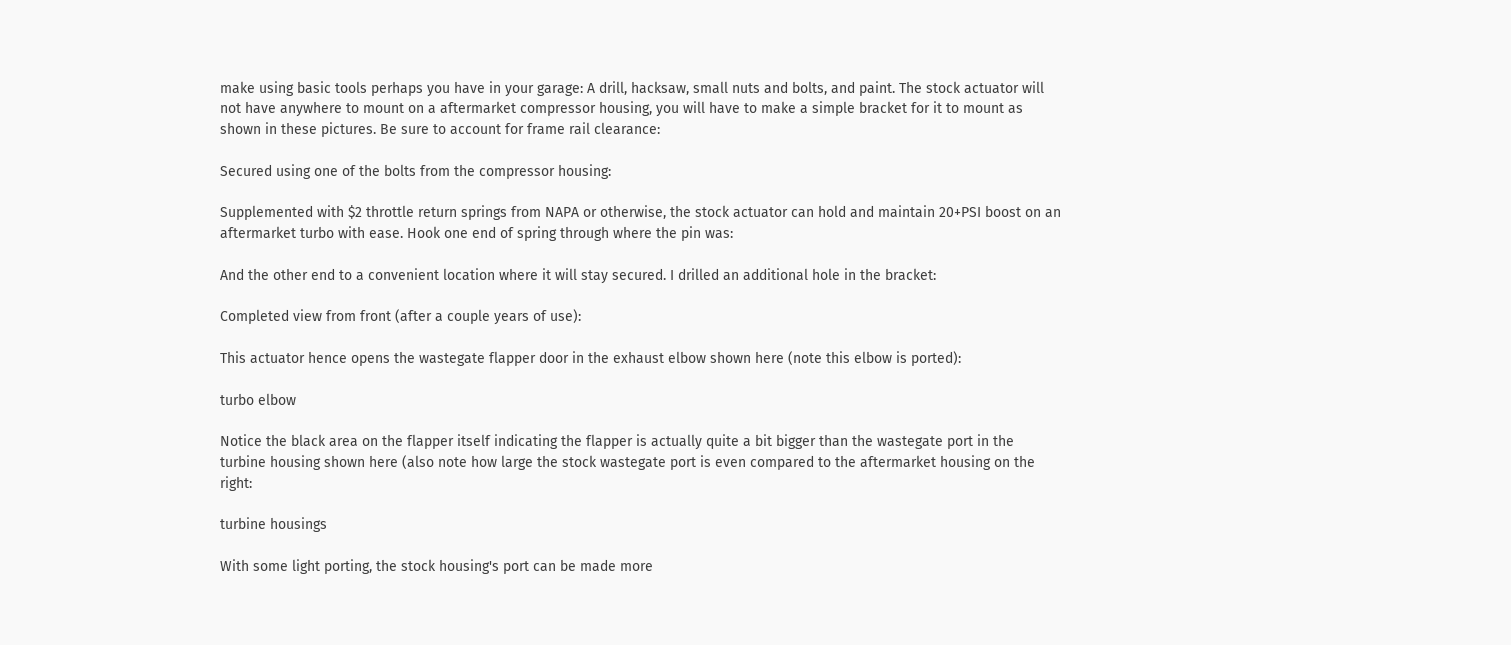make using basic tools perhaps you have in your garage: A drill, hacksaw, small nuts and bolts, and paint. The stock actuator will not have anywhere to mount on a aftermarket compressor housing, you will have to make a simple bracket for it to mount as shown in these pictures. Be sure to account for frame rail clearance:

Secured using one of the bolts from the compressor housing:

Supplemented with $2 throttle return springs from NAPA or otherwise, the stock actuator can hold and maintain 20+PSI boost on an aftermarket turbo with ease. Hook one end of spring through where the pin was:

And the other end to a convenient location where it will stay secured. I drilled an additional hole in the bracket:

Completed view from front (after a couple years of use):

This actuator hence opens the wastegate flapper door in the exhaust elbow shown here (note this elbow is ported):

turbo elbow

Notice the black area on the flapper itself indicating the flapper is actually quite a bit bigger than the wastegate port in the turbine housing shown here (also note how large the stock wastegate port is even compared to the aftermarket housing on the right:

turbine housings

With some light porting, the stock housing's port can be made more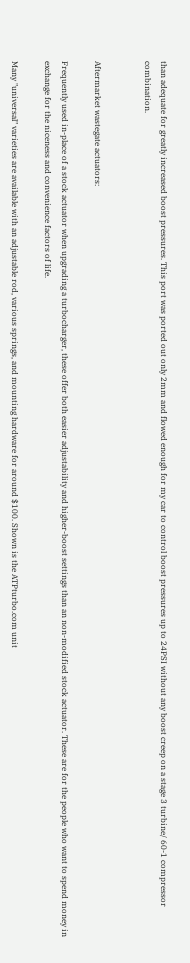than adequate for greatly increased boost pressures. This port was ported out only 2mm and flowed enough for my car to control boost pressures up to 24PSI without any boost creep on a stage 3 turbine/ 60-1 compressor combination.


Aftermarket wastegate actuators:

Frequently used in-place of a stock actuator when upgrading a turbocharger, these offer both easier adjustability and higher-boost settings than an non-modified stock actuator. These are for the people who want to spend money in exchange for the niceness and convenience factors of life.

Many "universal" varieties are available with an adjustable rod, various springs, and mounting hardware for around $100. Shown is the ATPturbo.com unit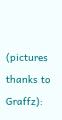(pictures thanks to Graffz):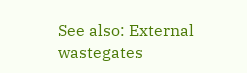See also: External wastegates